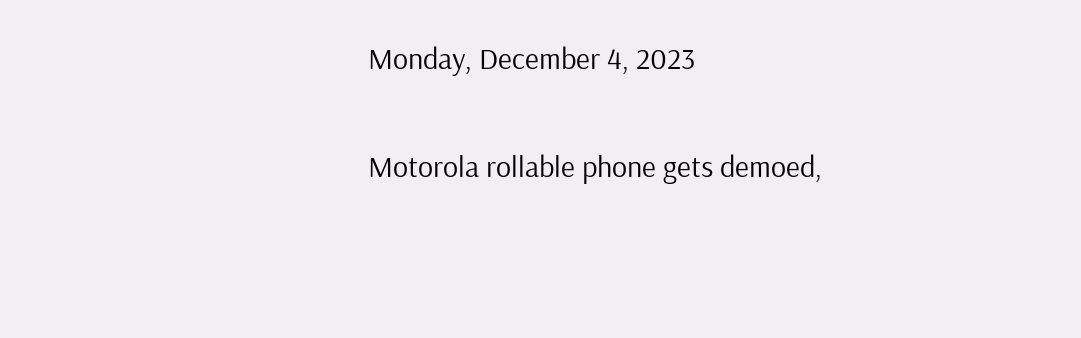Monday, December 4, 2023

Motorola rollable phone gets demoed,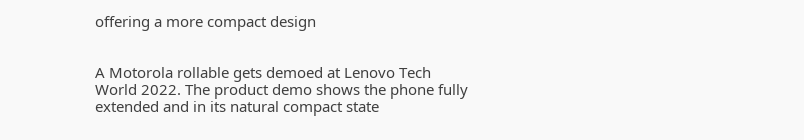offering a more compact design


A Motorola rollable gets demoed at Lenovo Tech World 2022. The product demo shows the phone fully extended and in its natural compact state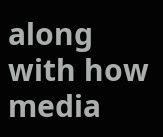along with how media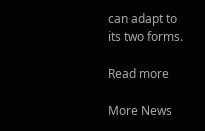can adapt to its two forms.

Read more

More News